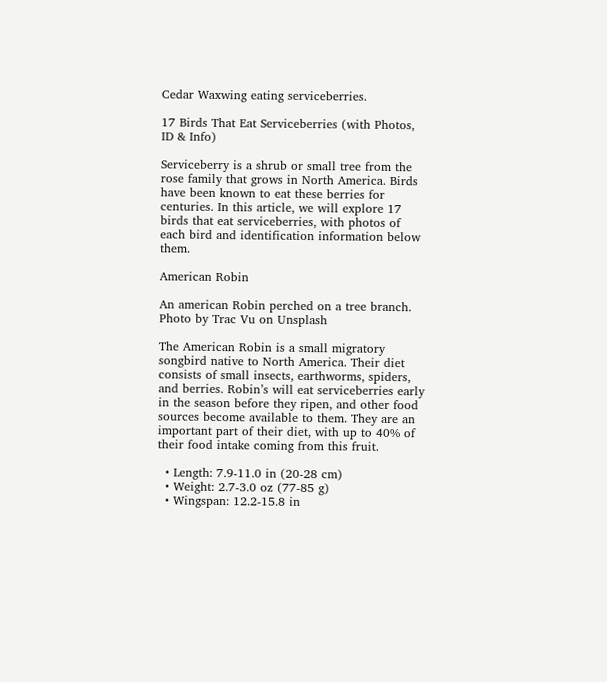Cedar Waxwing eating serviceberries.

17 Birds That Eat Serviceberries (with Photos, ID & Info)

Serviceberry is a shrub or small tree from the rose family that grows in North America. Birds have been known to eat these berries for centuries. In this article, we will explore 17 birds that eat serviceberries, with photos of each bird and identification information below them.

American Robin

An american Robin perched on a tree branch.
Photo by Trac Vu on Unsplash

The American Robin is a small migratory songbird native to North America. Their diet consists of small insects, earthworms, spiders, and berries. Robin’s will eat serviceberries early in the season before they ripen, and other food sources become available to them. They are an important part of their diet, with up to 40% of their food intake coming from this fruit.

  • Length: 7.9-11.0 in (20-28 cm)
  • Weight: 2.7-3.0 oz (77-85 g)
  • Wingspan: 12.2-15.8 in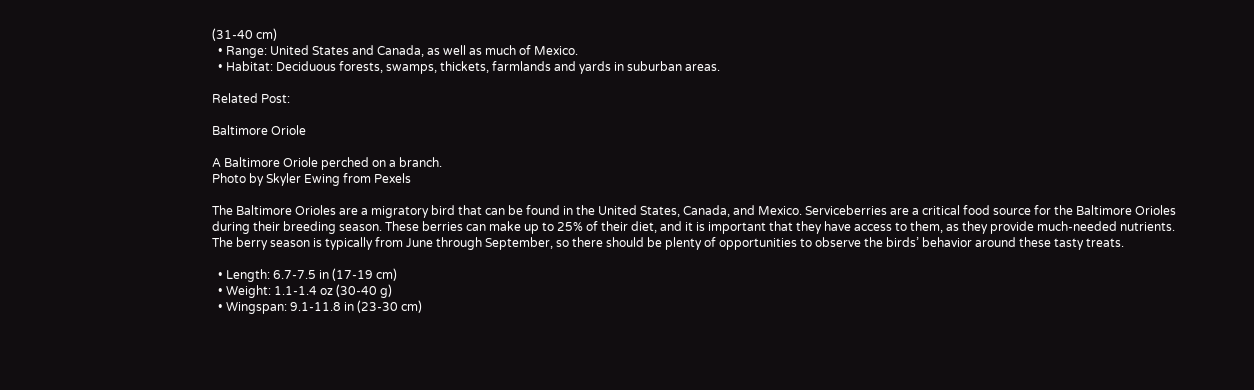(31-40 cm)
  • Range: United States and Canada, as well as much of Mexico.
  • Habitat: Deciduous forests, swamps, thickets, farmlands and yards in suburban areas.

Related Post:

Baltimore Oriole

A Baltimore Oriole perched on a branch.
Photo by Skyler Ewing from Pexels

The Baltimore Orioles are a migratory bird that can be found in the United States, Canada, and Mexico. Serviceberries are a critical food source for the Baltimore Orioles during their breeding season. These berries can make up to 25% of their diet, and it is important that they have access to them, as they provide much-needed nutrients. The berry season is typically from June through September, so there should be plenty of opportunities to observe the birds’ behavior around these tasty treats.

  • Length: 6.7-7.5 in (17-19 cm)
  • Weight: 1.1-1.4 oz (30-40 g)
  • Wingspan: 9.1-11.8 in (23-30 cm)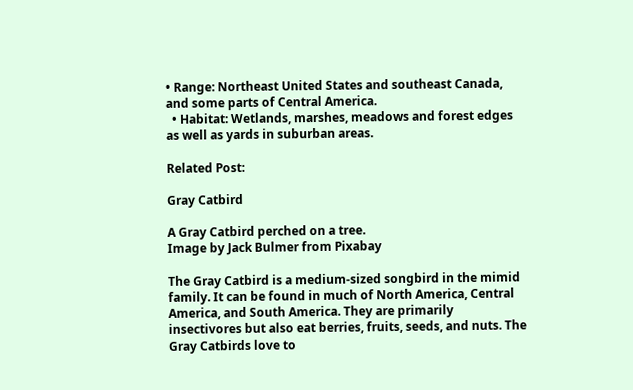• Range: Northeast United States and southeast Canada, and some parts of Central America.
  • Habitat: Wetlands, marshes, meadows and forest edges as well as yards in suburban areas.

Related Post:

Gray Catbird

A Gray Catbird perched on a tree.
Image by Jack Bulmer from Pixabay

The Gray Catbird is a medium-sized songbird in the mimid family. It can be found in much of North America, Central America, and South America. They are primarily insectivores but also eat berries, fruits, seeds, and nuts. The Gray Catbirds love to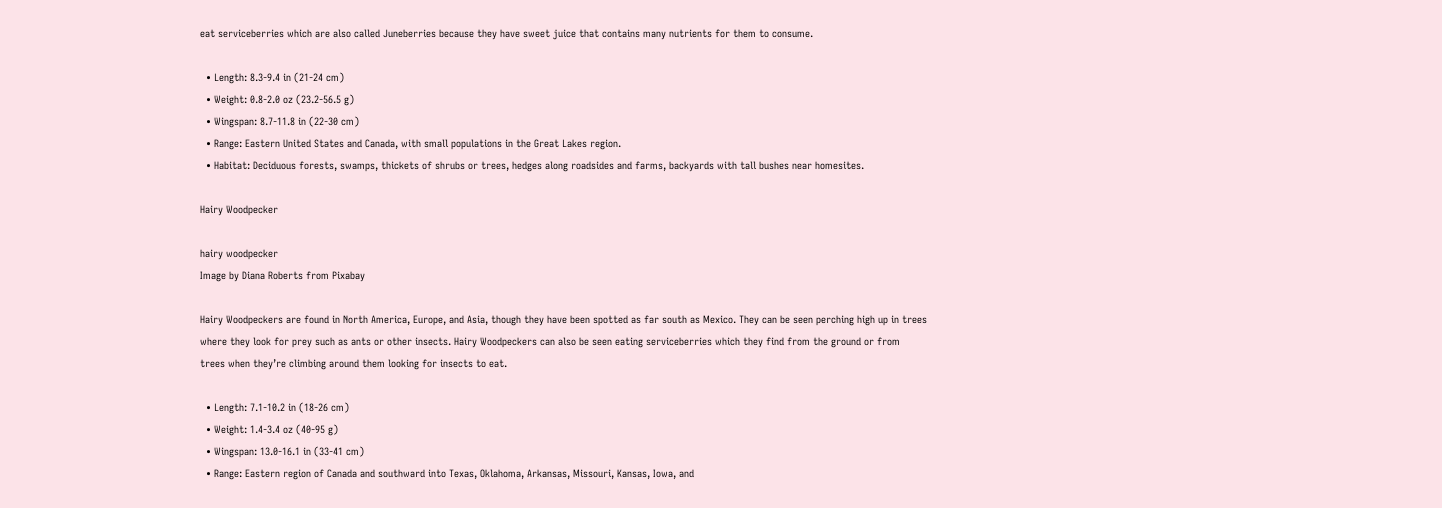eat serviceberries which are also called Juneberries because they have sweet juice that contains many nutrients for them to consume.

  • Length: 8.3-9.4 in (21-24 cm)
  • Weight: 0.8-2.0 oz (23.2-56.5 g)
  • Wingspan: 8.7-11.8 in (22-30 cm)
  • Range: Eastern United States and Canada, with small populations in the Great Lakes region.
  • Habitat: Deciduous forests, swamps, thickets of shrubs or trees, hedges along roadsides and farms, backyards with tall bushes near homesites.

Hairy Woodpecker

hairy woodpecker
Image by Diana Roberts from Pixabay

Hairy Woodpeckers are found in North America, Europe, and Asia, though they have been spotted as far south as Mexico. They can be seen perching high up in trees where they look for prey such as ants or other insects. Hairy Woodpeckers can also be seen eating serviceberries which they find from the ground or from trees when they’re climbing around them looking for insects to eat.

  • Length: 7.1-10.2 in (18-26 cm)
  • Weight: 1.4-3.4 oz (40-95 g)
  • Wingspan: 13.0-16.1 in (33-41 cm)
  • Range: Eastern region of Canada and southward into Texas, Oklahoma, Arkansas, Missouri, Kansas, Iowa, and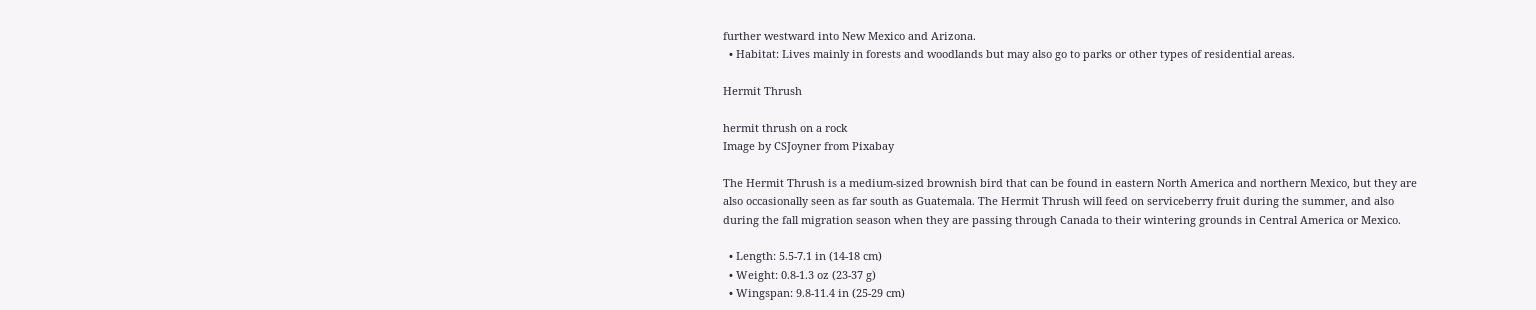further westward into New Mexico and Arizona.
  • Habitat: Lives mainly in forests and woodlands but may also go to parks or other types of residential areas.

Hermit Thrush

hermit thrush on a rock
Image by CSJoyner from Pixabay

The Hermit Thrush is a medium-sized brownish bird that can be found in eastern North America and northern Mexico, but they are also occasionally seen as far south as Guatemala. The Hermit Thrush will feed on serviceberry fruit during the summer, and also during the fall migration season when they are passing through Canada to their wintering grounds in Central America or Mexico.

  • Length: 5.5-7.1 in (14-18 cm)
  • Weight: 0.8-1.3 oz (23-37 g)
  • Wingspan: 9.8-11.4 in (25-29 cm)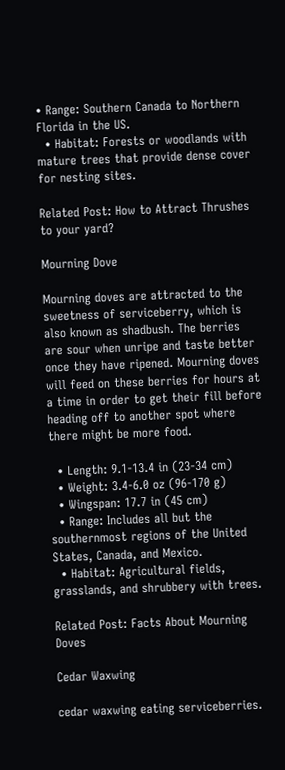• Range: Southern Canada to Northern Florida in the US.
  • Habitat: Forests or woodlands with mature trees that provide dense cover for nesting sites.

Related Post: How to Attract Thrushes to your yard?

Mourning Dove

Mourning doves are attracted to the sweetness of serviceberry, which is also known as shadbush. The berries are sour when unripe and taste better once they have ripened. Mourning doves will feed on these berries for hours at a time in order to get their fill before heading off to another spot where there might be more food.

  • Length: 9.1-13.4 in (23-34 cm)
  • Weight: 3.4-6.0 oz (96-170 g)
  • Wingspan: 17.7 in (45 cm)
  • Range: Includes all but the southernmost regions of the United States, Canada, and Mexico.
  • Habitat: Agricultural fields, grasslands, and shrubbery with trees.

Related Post: Facts About Mourning Doves

Cedar Waxwing

cedar waxwing eating serviceberries.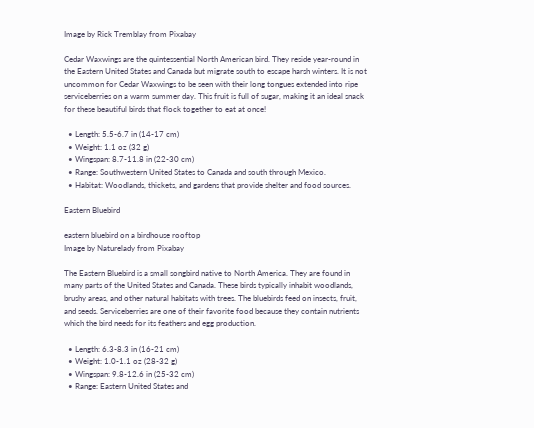Image by Rick Tremblay from Pixabay

Cedar Waxwings are the quintessential North American bird. They reside year-round in the Eastern United States and Canada but migrate south to escape harsh winters. It is not uncommon for Cedar Waxwings to be seen with their long tongues extended into ripe serviceberries on a warm summer day. This fruit is full of sugar, making it an ideal snack for these beautiful birds that flock together to eat at once!

  • Length: 5.5-6.7 in (14-17 cm)
  • Weight: 1.1 oz (32 g)
  • Wingspan: 8.7-11.8 in (22-30 cm)
  • Range: Southwestern United States to Canada and south through Mexico.
  • Habitat: Woodlands, thickets, and gardens that provide shelter and food sources.

Eastern Bluebird

eastern bluebird on a birdhouse rooftop
Image by Naturelady from Pixabay

The Eastern Bluebird is a small songbird native to North America. They are found in many parts of the United States and Canada. These birds typically inhabit woodlands, brushy areas, and other natural habitats with trees. The bluebirds feed on insects, fruit, and seeds. Serviceberries are one of their favorite food because they contain nutrients which the bird needs for its feathers and egg production.

  • Length: 6.3-8.3 in (16-21 cm)
  • Weight: 1.0-1.1 oz (28-32 g)
  • Wingspan: 9.8-12.6 in (25-32 cm)
  • Range: Eastern United States and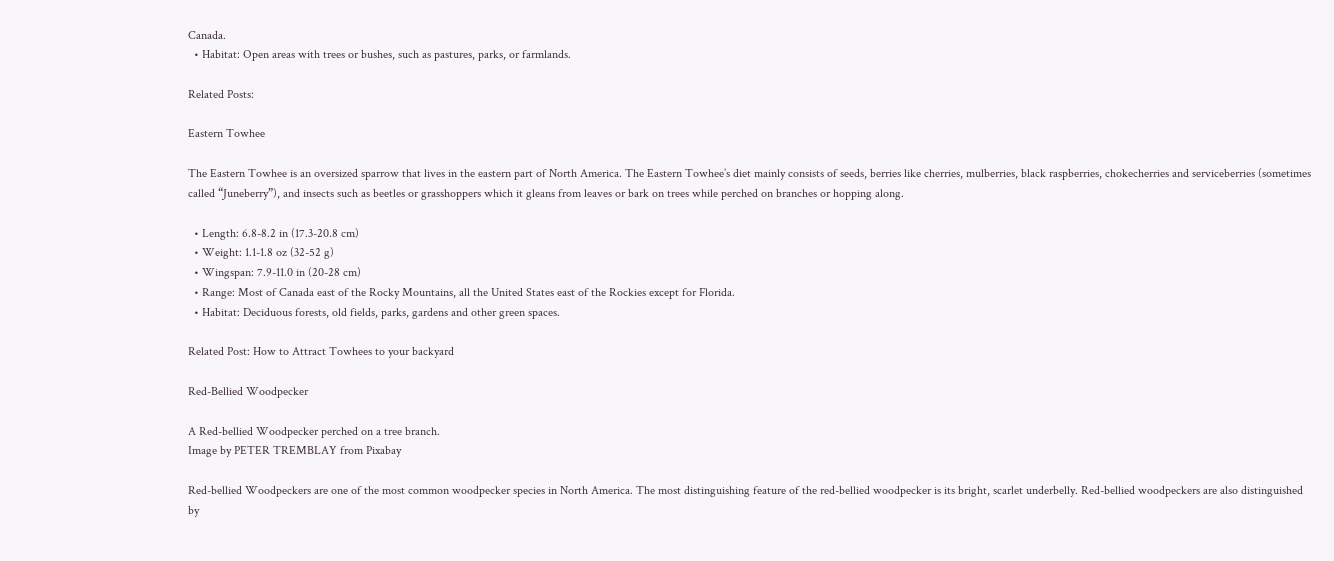Canada.
  • Habitat: Open areas with trees or bushes, such as pastures, parks, or farmlands.

Related Posts:

Eastern Towhee

The Eastern Towhee is an oversized sparrow that lives in the eastern part of North America. The Eastern Towhee’s diet mainly consists of seeds, berries like cherries, mulberries, black raspberries, chokecherries and serviceberries (sometimes called “Juneberry”), and insects such as beetles or grasshoppers which it gleans from leaves or bark on trees while perched on branches or hopping along.

  • Length: 6.8-8.2 in (17.3-20.8 cm)
  • Weight: 1.1-1.8 oz (32-52 g)
  • Wingspan: 7.9-11.0 in (20-28 cm)
  • Range: Most of Canada east of the Rocky Mountains, all the United States east of the Rockies except for Florida.
  • Habitat: Deciduous forests, old fields, parks, gardens and other green spaces.

Related Post: How to Attract Towhees to your backyard

Red-Bellied Woodpecker

A Red-bellied Woodpecker perched on a tree branch.
Image by PETER TREMBLAY from Pixabay

Red-bellied Woodpeckers are one of the most common woodpecker species in North America. The most distinguishing feature of the red-bellied woodpecker is its bright, scarlet underbelly. Red-bellied woodpeckers are also distinguished by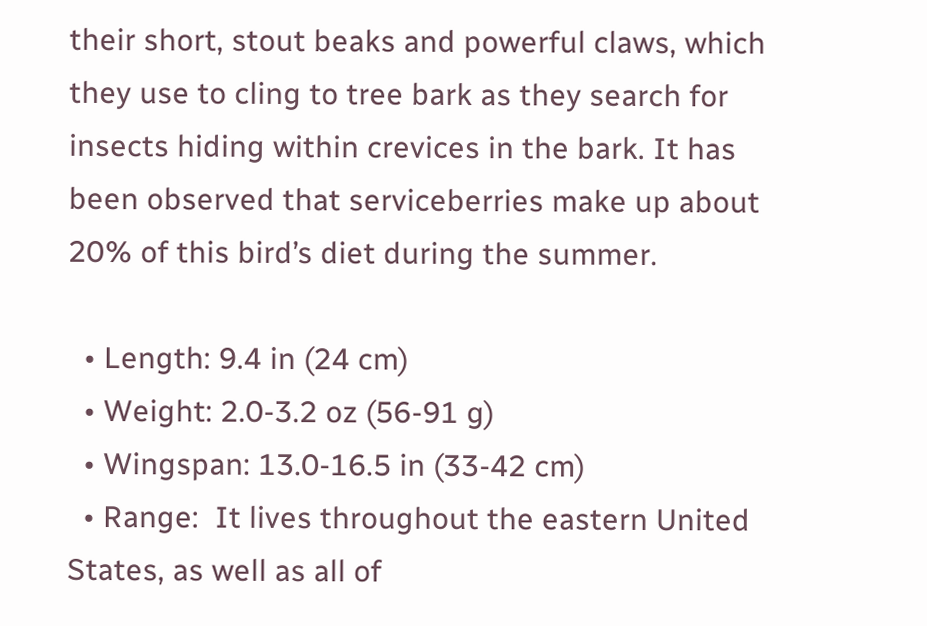their short, stout beaks and powerful claws, which they use to cling to tree bark as they search for insects hiding within crevices in the bark. It has been observed that serviceberries make up about 20% of this bird’s diet during the summer.

  • Length: 9.4 in (24 cm)
  • Weight: 2.0-3.2 oz (56-91 g)
  • Wingspan: 13.0-16.5 in (33-42 cm)
  • Range:  It lives throughout the eastern United States, as well as all of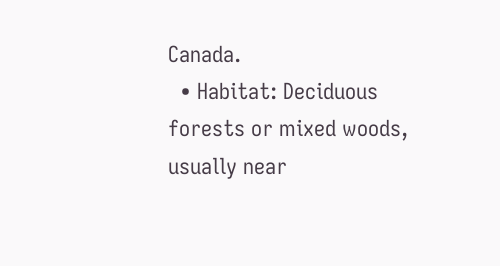Canada.
  • Habitat: Deciduous forests or mixed woods, usually near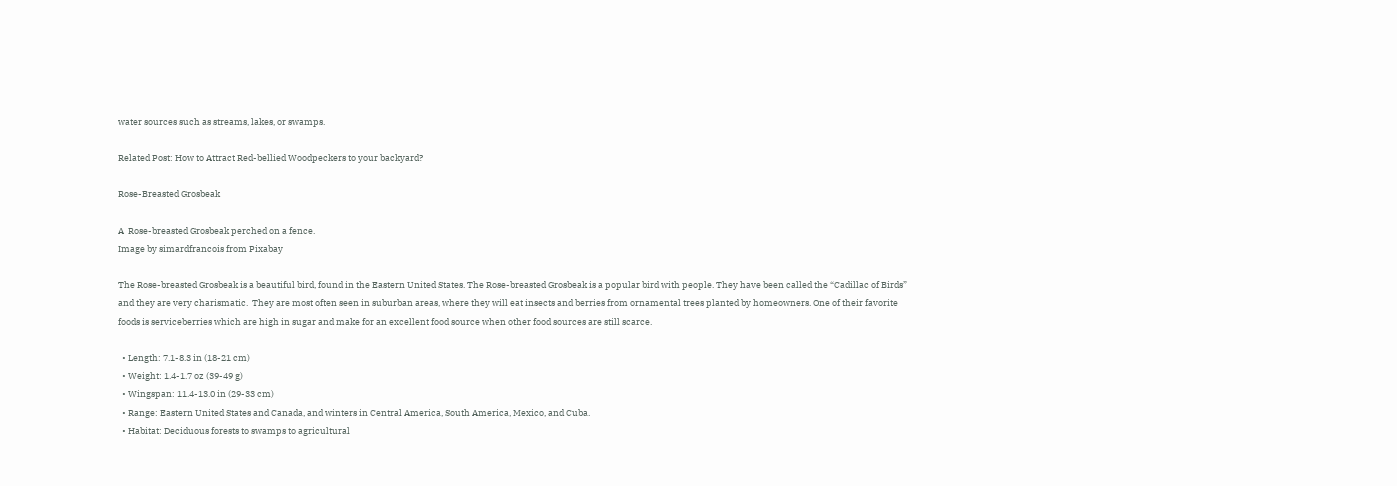water sources such as streams, lakes, or swamps.

Related Post: How to Attract Red-bellied Woodpeckers to your backyard?

Rose-Breasted Grosbeak

A  Rose-breasted Grosbeak perched on a fence.
Image by simardfrancois from Pixabay

The Rose-breasted Grosbeak is a beautiful bird, found in the Eastern United States. The Rose-breasted Grosbeak is a popular bird with people. They have been called the “Cadillac of Birds” and they are very charismatic.  They are most often seen in suburban areas, where they will eat insects and berries from ornamental trees planted by homeowners. One of their favorite foods is serviceberries which are high in sugar and make for an excellent food source when other food sources are still scarce.

  • Length: 7.1-8.3 in (18-21 cm)
  • Weight: 1.4-1.7 oz (39-49 g)
  • Wingspan: 11.4-13.0 in (29-33 cm)
  • Range: Eastern United States and Canada, and winters in Central America, South America, Mexico, and Cuba.
  • Habitat: Deciduous forests to swamps to agricultural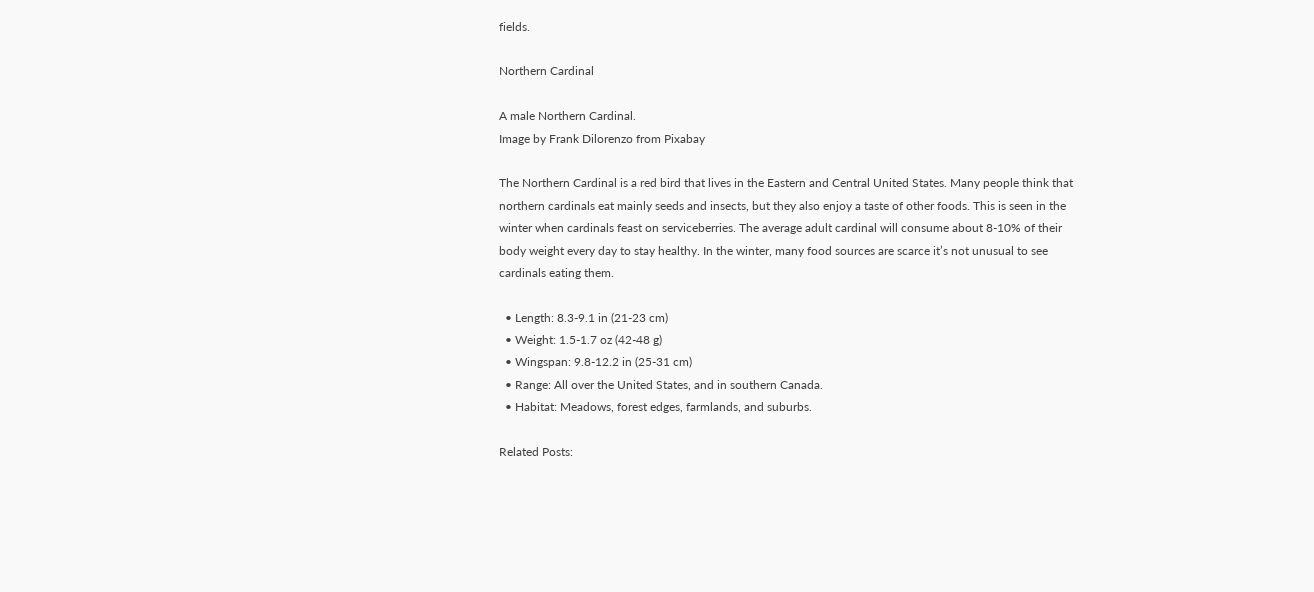fields.

Northern Cardinal

A male Northern Cardinal.
Image by Frank Dilorenzo from Pixabay

The Northern Cardinal is a red bird that lives in the Eastern and Central United States. Many people think that northern cardinals eat mainly seeds and insects, but they also enjoy a taste of other foods. This is seen in the winter when cardinals feast on serviceberries. The average adult cardinal will consume about 8-10% of their body weight every day to stay healthy. In the winter, many food sources are scarce it’s not unusual to see cardinals eating them.

  • Length: 8.3-9.1 in (21-23 cm)
  • Weight: 1.5-1.7 oz (42-48 g)
  • Wingspan: 9.8-12.2 in (25-31 cm)
  • Range: All over the United States, and in southern Canada.
  • Habitat: Meadows, forest edges, farmlands, and suburbs.

Related Posts: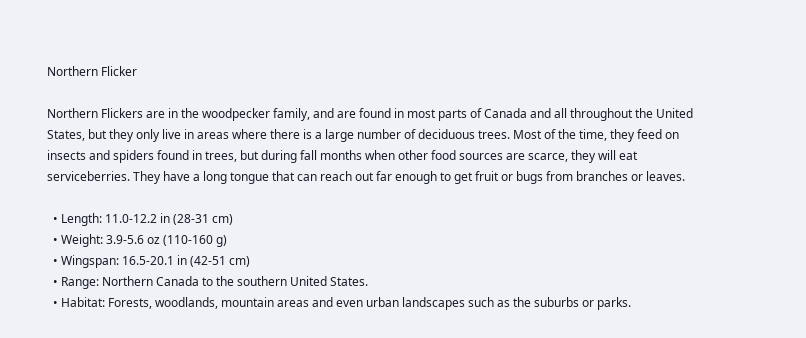Northern Flicker

Northern Flickers are in the woodpecker family, and are found in most parts of Canada and all throughout the United States, but they only live in areas where there is a large number of deciduous trees. Most of the time, they feed on insects and spiders found in trees, but during fall months when other food sources are scarce, they will eat serviceberries. They have a long tongue that can reach out far enough to get fruit or bugs from branches or leaves.

  • Length: 11.0-12.2 in (28-31 cm)
  • Weight: 3.9-5.6 oz (110-160 g)
  • Wingspan: 16.5-20.1 in (42-51 cm)
  • Range: Northern Canada to the southern United States.
  • Habitat: Forests, woodlands, mountain areas and even urban landscapes such as the suburbs or parks.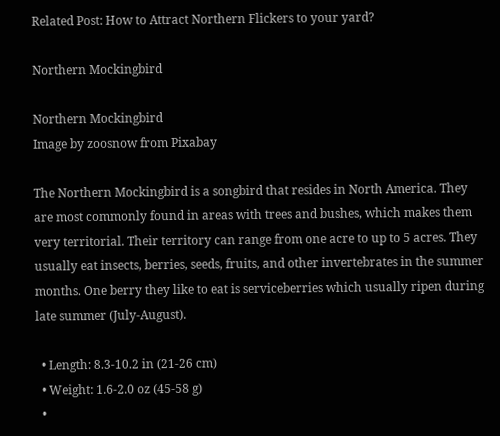Related Post: How to Attract Northern Flickers to your yard?

Northern Mockingbird

Northern Mockingbird
Image by zoosnow from Pixabay

The Northern Mockingbird is a songbird that resides in North America. They are most commonly found in areas with trees and bushes, which makes them very territorial. Their territory can range from one acre to up to 5 acres. They usually eat insects, berries, seeds, fruits, and other invertebrates in the summer months. One berry they like to eat is serviceberries which usually ripen during late summer (July-August).

  • Length: 8.3-10.2 in (21-26 cm)
  • Weight: 1.6-2.0 oz (45-58 g)
  •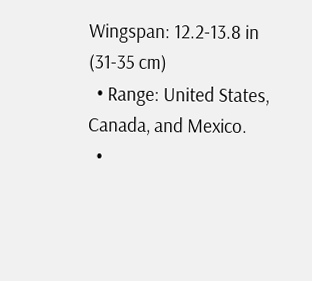Wingspan: 12.2-13.8 in (31-35 cm)
  • Range: United States, Canada, and Mexico.
  •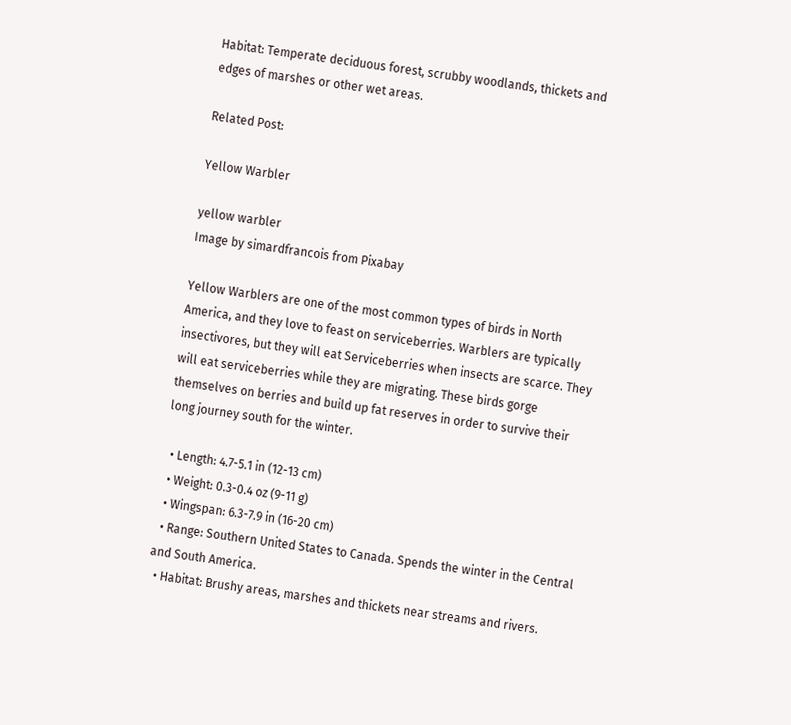Habitat: Temperate deciduous forest, scrubby woodlands, thickets and edges of marshes or other wet areas.

Related Post:

Yellow Warbler

yellow warbler
Image by simardfrancois from Pixabay

Yellow Warblers are one of the most common types of birds in North America, and they love to feast on serviceberries. Warblers are typically insectivores, but they will eat Serviceberries when insects are scarce. They will eat serviceberries while they are migrating. These birds gorge themselves on berries and build up fat reserves in order to survive their long journey south for the winter.

  • Length: 4.7-5.1 in (12-13 cm)
  • Weight: 0.3-0.4 oz (9-11 g)
  • Wingspan: 6.3-7.9 in (16-20 cm)
  • Range: Southern United States to Canada. Spends the winter in the Central and South America.
  • Habitat: Brushy areas, marshes and thickets near streams and rivers.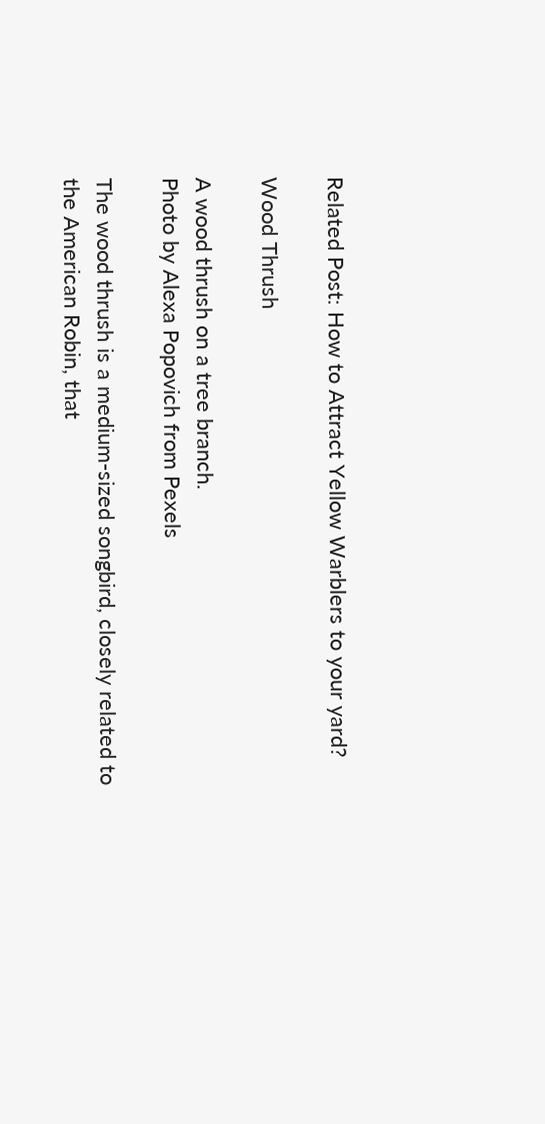Related Post: How to Attract Yellow Warblers to your yard?

Wood Thrush

A wood thrush on a tree branch.
Photo by Alexa Popovich from Pexels

The wood thrush is a medium-sized songbird, closely related to the American Robin, that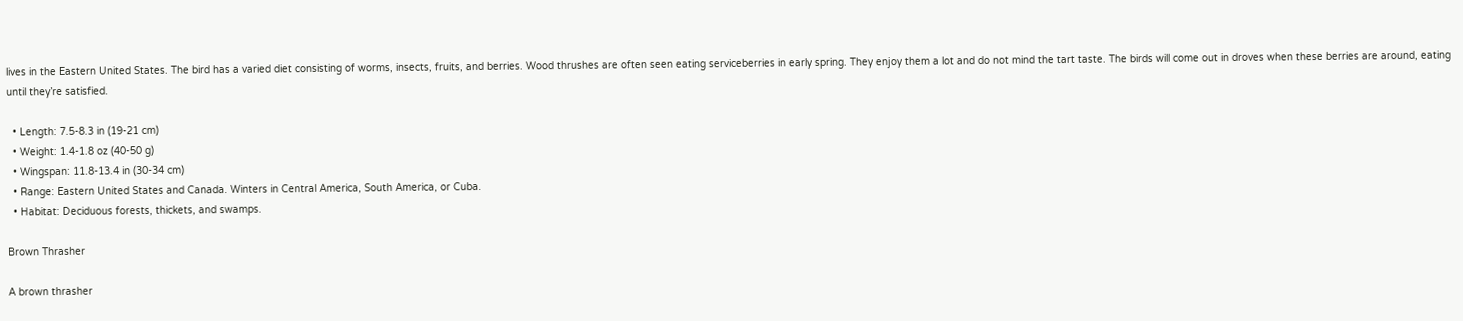lives in the Eastern United States. The bird has a varied diet consisting of worms, insects, fruits, and berries. Wood thrushes are often seen eating serviceberries in early spring. They enjoy them a lot and do not mind the tart taste. The birds will come out in droves when these berries are around, eating until they’re satisfied.

  • Length: 7.5-8.3 in (19-21 cm)
  • Weight: 1.4-1.8 oz (40-50 g)
  • Wingspan: 11.8-13.4 in (30-34 cm)
  • Range: Eastern United States and Canada. Winters in Central America, South America, or Cuba.
  • Habitat: Deciduous forests, thickets, and swamps.

Brown Thrasher

A brown thrasher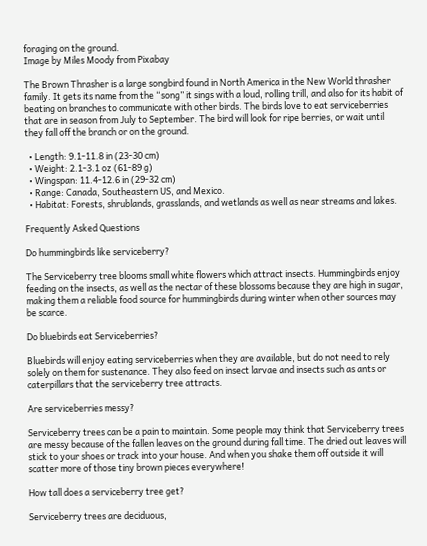foraging on the ground.
Image by Miles Moody from Pixabay

The Brown Thrasher is a large songbird found in North America in the New World thrasher family. It gets its name from the “song” it sings with a loud, rolling trill, and also for its habit of beating on branches to communicate with other birds. The birds love to eat serviceberries that are in season from July to September. The bird will look for ripe berries, or wait until they fall off the branch or on the ground.

  • Length: 9.1-11.8 in (23-30 cm)
  • Weight: 2.1-3.1 oz (61-89 g)
  • Wingspan: 11.4-12.6 in (29-32 cm)
  • Range: Canada, Southeastern US, and Mexico.
  • Habitat: Forests, shrublands, grasslands, and wetlands as well as near streams and lakes.

Frequently Asked Questions

Do hummingbirds like serviceberry?

The Serviceberry tree blooms small white flowers which attract insects. Hummingbirds enjoy feeding on the insects, as well as the nectar of these blossoms because they are high in sugar, making them a reliable food source for hummingbirds during winter when other sources may be scarce.

Do bluebirds eat Serviceberries?

Bluebirds will enjoy eating serviceberries when they are available, but do not need to rely solely on them for sustenance. They also feed on insect larvae and insects such as ants or caterpillars that the serviceberry tree attracts.

Are serviceberries messy?

Serviceberry trees can be a pain to maintain. Some people may think that Serviceberry trees are messy because of the fallen leaves on the ground during fall time. The dried out leaves will stick to your shoes or track into your house. And when you shake them off outside it will scatter more of those tiny brown pieces everywhere!

How tall does a serviceberry tree get?

Serviceberry trees are deciduous,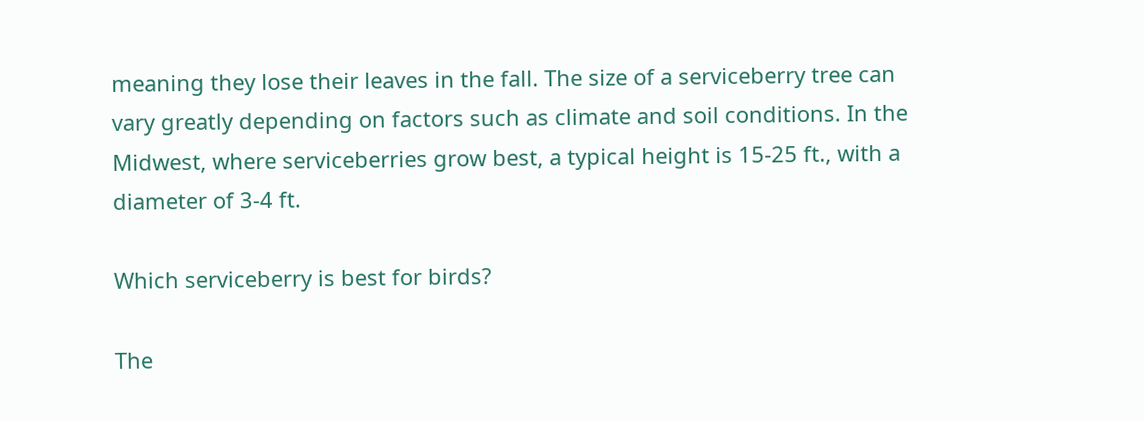meaning they lose their leaves in the fall. The size of a serviceberry tree can vary greatly depending on factors such as climate and soil conditions. In the Midwest, where serviceberries grow best, a typical height is 15-25 ft., with a diameter of 3-4 ft.

Which serviceberry is best for birds?

The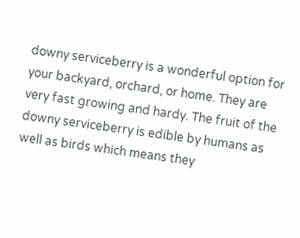downy serviceberry is a wonderful option for your backyard, orchard, or home. They are very fast growing and hardy. The fruit of the downy serviceberry is edible by humans as well as birds which means they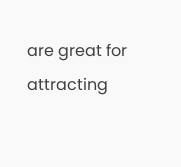are great for attracting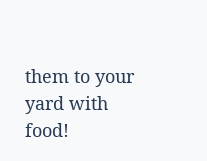them to your yard with food!